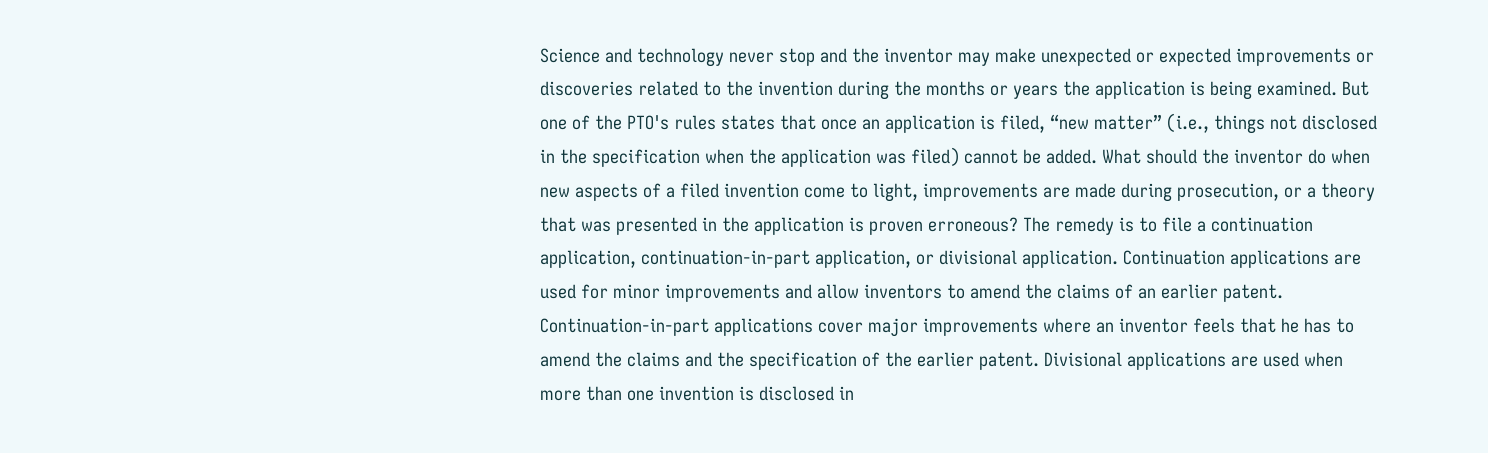Science and technology never stop and the inventor may make unexpected or expected improvements or discoveries related to the invention during the months or years the application is being examined. But one of the PTO's rules states that once an application is filed, “new matter” (i.e., things not disclosed in the specification when the application was filed) cannot be added. What should the inventor do when new aspects of a filed invention come to light, improvements are made during prosecution, or a theory that was presented in the application is proven erroneous? The remedy is to file a continuation application, continuation-in-part application, or divisional application. Continuation applications are used for minor improvements and allow inventors to amend the claims of an earlier patent. Continuation-in-part applications cover major improvements where an inventor feels that he has to amend the claims and the specification of the earlier patent. Divisional applications are used when more than one invention is disclosed in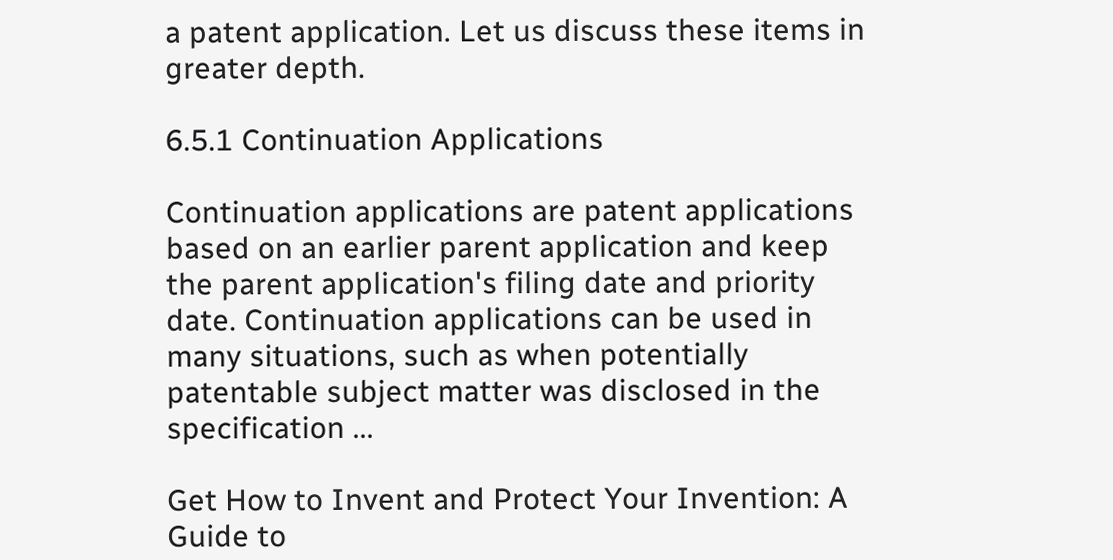a patent application. Let us discuss these items in greater depth.

6.5.1 Continuation Applications

Continuation applications are patent applications based on an earlier parent application and keep the parent application's filing date and priority date. Continuation applications can be used in many situations, such as when potentially patentable subject matter was disclosed in the specification ...

Get How to Invent and Protect Your Invention: A Guide to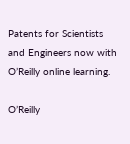Patents for Scientists and Engineers now with O’Reilly online learning.

O’Reilly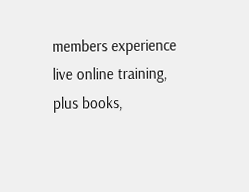members experience live online training, plus books,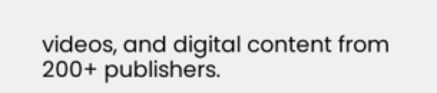videos, and digital content from 200+ publishers.